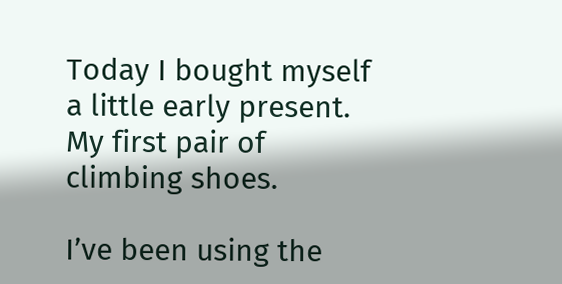Today I bought myself a little early present. My first pair of climbing shoes.

I’ve been using the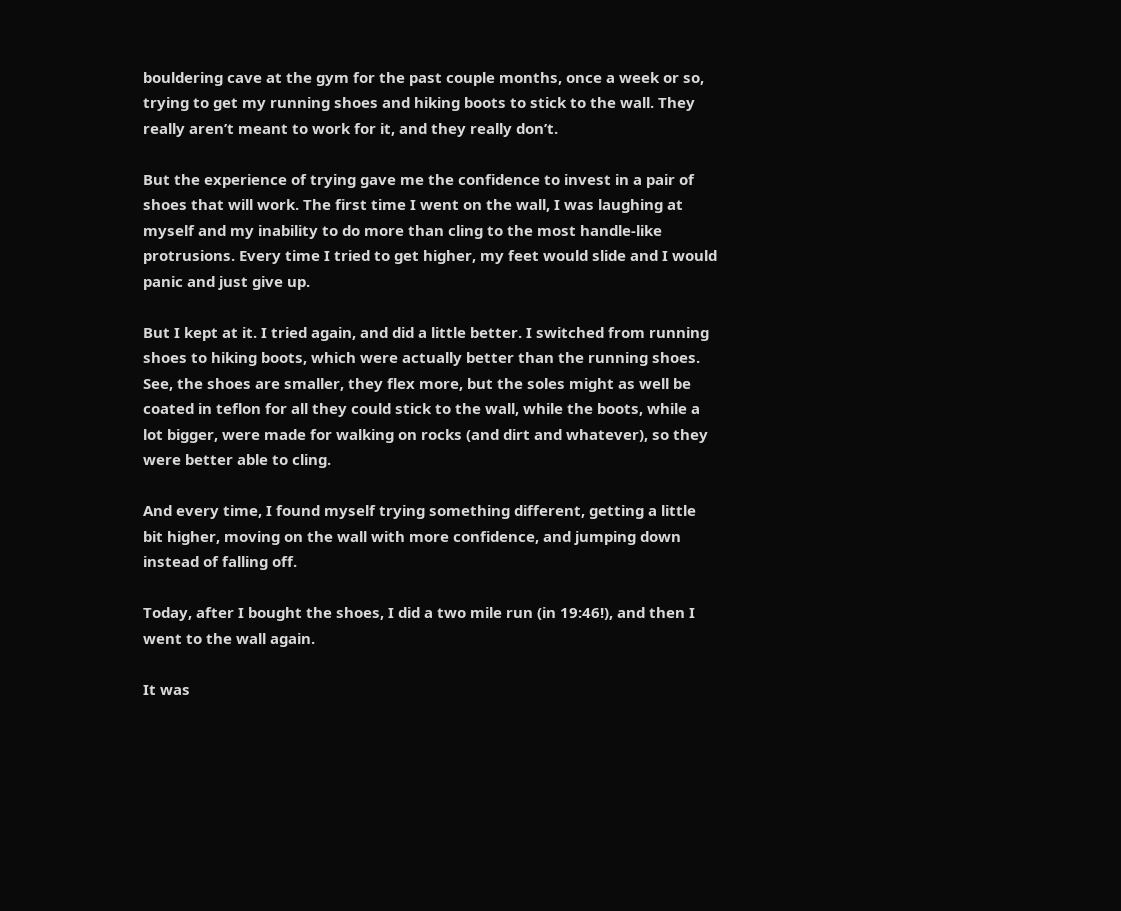bouldering cave at the gym for the past couple months, once a week or so, trying to get my running shoes and hiking boots to stick to the wall. They really aren’t meant to work for it, and they really don’t.

But the experience of trying gave me the confidence to invest in a pair of shoes that will work. The first time I went on the wall, I was laughing at myself and my inability to do more than cling to the most handle-like protrusions. Every time I tried to get higher, my feet would slide and I would panic and just give up.

But I kept at it. I tried again, and did a little better. I switched from running shoes to hiking boots, which were actually better than the running shoes. See, the shoes are smaller, they flex more, but the soles might as well be coated in teflon for all they could stick to the wall, while the boots, while a lot bigger, were made for walking on rocks (and dirt and whatever), so they were better able to cling.

And every time, I found myself trying something different, getting a little bit higher, moving on the wall with more confidence, and jumping down instead of falling off.

Today, after I bought the shoes, I did a two mile run (in 19:46!), and then I went to the wall again.

It was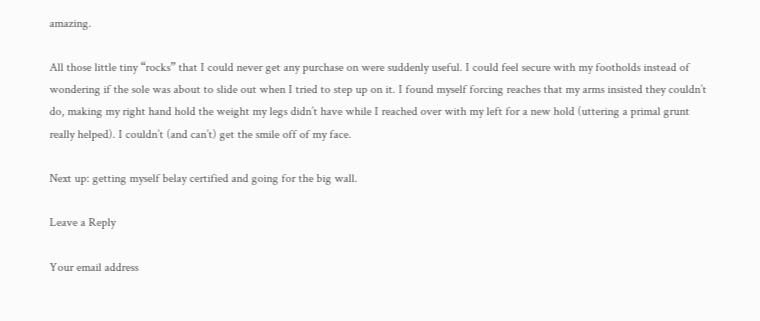amazing.

All those little tiny “rocks” that I could never get any purchase on were suddenly useful. I could feel secure with my footholds instead of wondering if the sole was about to slide out when I tried to step up on it. I found myself forcing reaches that my arms insisted they couldn’t do, making my right hand hold the weight my legs didn’t have while I reached over with my left for a new hold (uttering a primal grunt really helped). I couldn’t (and can’t) get the smile off of my face.

Next up: getting myself belay certified and going for the big wall.

Leave a Reply

Your email address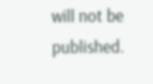will not be published.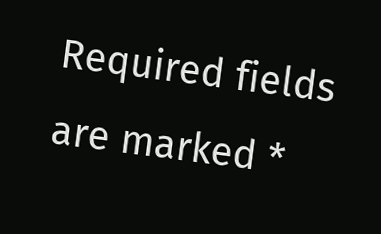Required fields are marked *